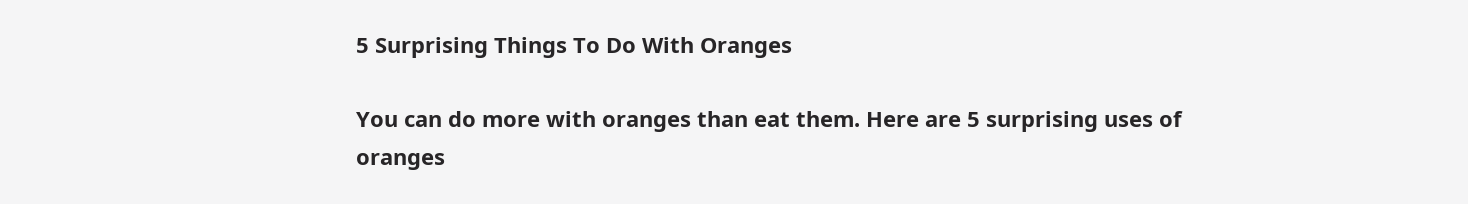5 Surprising Things To Do With Oranges

You can do more with oranges than eat them. Here are 5 surprising uses of oranges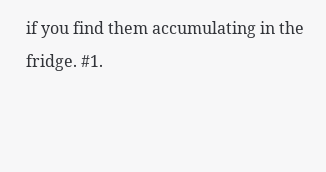if you find them accumulating in the fridge. #1.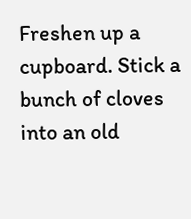Freshen up a cupboard. Stick a bunch of cloves into an old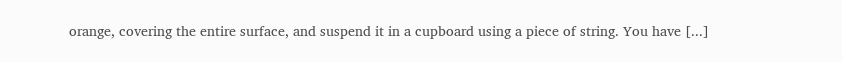orange, covering the entire surface, and suspend it in a cupboard using a piece of string. You have [...]